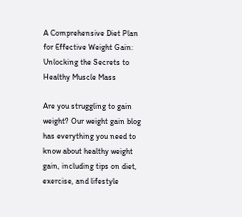A Comprehensive Diet Plan for Effective Weight Gain: Unlocking the Secrets to Healthy Muscle Mass

Are you struggling to gain weight? Our weight gain blog has everything you need to know about healthy weight gain, including tips on diet, exercise, and lifestyle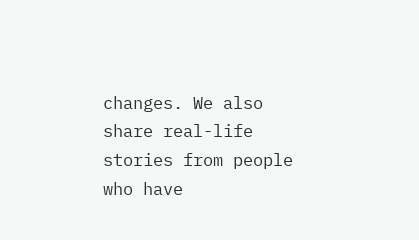changes. We also share real-life stories from people who have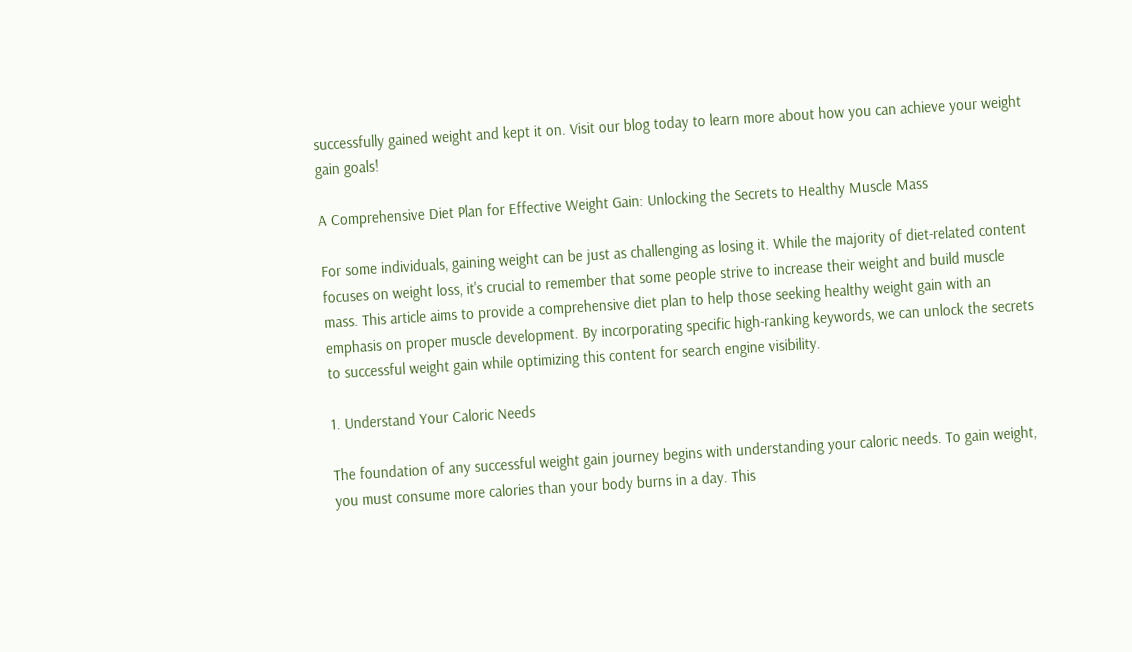successfully gained weight and kept it on. Visit our blog today to learn more about how you can achieve your weight gain goals!

A Comprehensive Diet Plan for Effective Weight Gain: Unlocking the Secrets to Healthy Muscle Mass

For some individuals, gaining weight can be just as challenging as losing it. While the majority of diet-related content focuses on weight loss, it's crucial to remember that some people strive to increase their weight and build muscle mass. This article aims to provide a comprehensive diet plan to help those seeking healthy weight gain with an emphasis on proper muscle development. By incorporating specific high-ranking keywords, we can unlock the secrets to successful weight gain while optimizing this content for search engine visibility.

1. Understand Your Caloric Needs

The foundation of any successful weight gain journey begins with understanding your caloric needs. To gain weight, you must consume more calories than your body burns in a day. This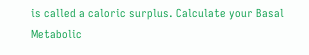is called a caloric surplus. Calculate your Basal Metabolic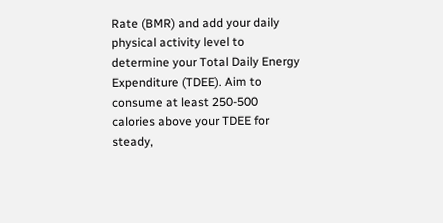Rate (BMR) and add your daily physical activity level to determine your Total Daily Energy Expenditure (TDEE). Aim to consume at least 250-500 calories above your TDEE for steady,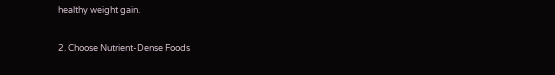healthy weight gain.

2. Choose Nutrient-Dense Foods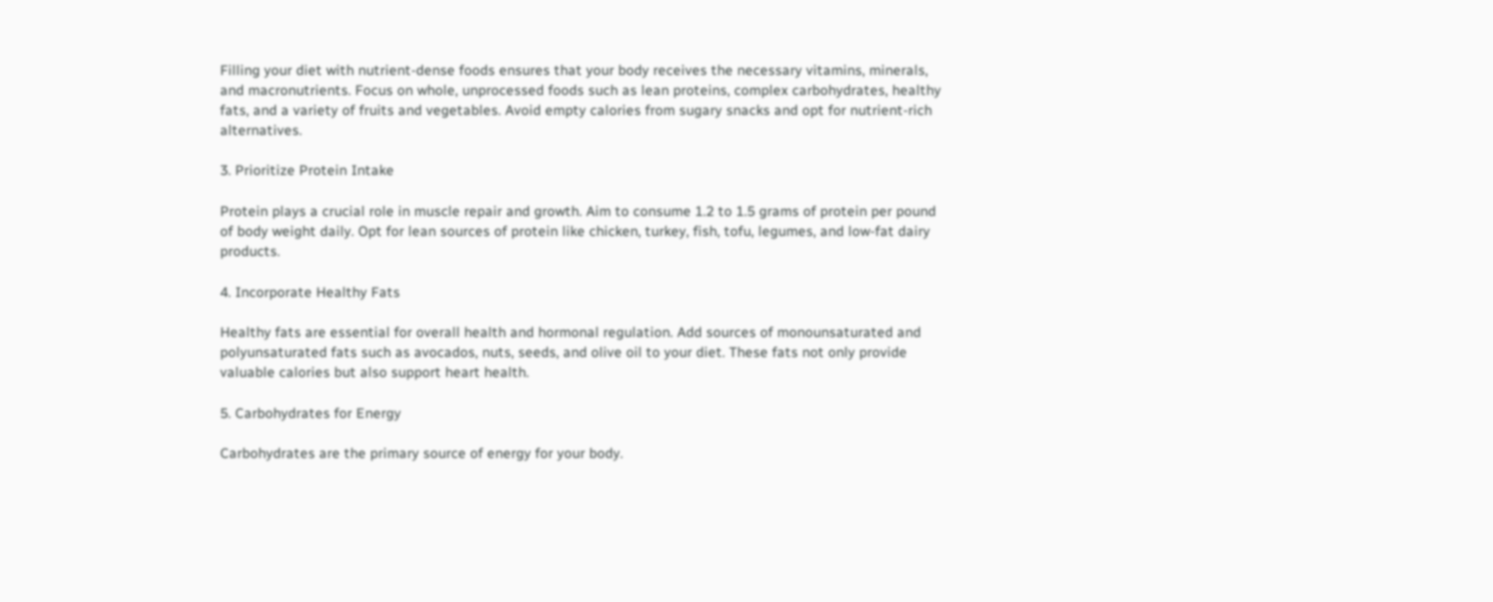Filling your diet with nutrient-dense foods ensures that your body receives the necessary vitamins, minerals, and macronutrients. Focus on whole, unprocessed foods such as lean proteins, complex carbohydrates, healthy fats, and a variety of fruits and vegetables. Avoid empty calories from sugary snacks and opt for nutrient-rich alternatives.

3. Prioritize Protein Intake

Protein plays a crucial role in muscle repair and growth. Aim to consume 1.2 to 1.5 grams of protein per pound of body weight daily. Opt for lean sources of protein like chicken, turkey, fish, tofu, legumes, and low-fat dairy products.

4. Incorporate Healthy Fats

Healthy fats are essential for overall health and hormonal regulation. Add sources of monounsaturated and polyunsaturated fats such as avocados, nuts, seeds, and olive oil to your diet. These fats not only provide valuable calories but also support heart health.

5. Carbohydrates for Energy

Carbohydrates are the primary source of energy for your body.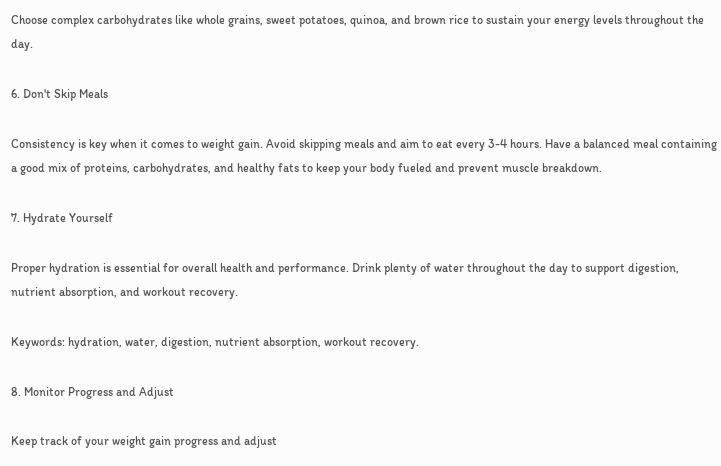Choose complex carbohydrates like whole grains, sweet potatoes, quinoa, and brown rice to sustain your energy levels throughout the day.

6. Don't Skip Meals

Consistency is key when it comes to weight gain. Avoid skipping meals and aim to eat every 3-4 hours. Have a balanced meal containing a good mix of proteins, carbohydrates, and healthy fats to keep your body fueled and prevent muscle breakdown.

7. Hydrate Yourself

Proper hydration is essential for overall health and performance. Drink plenty of water throughout the day to support digestion, nutrient absorption, and workout recovery.

Keywords: hydration, water, digestion, nutrient absorption, workout recovery.

8. Monitor Progress and Adjust

Keep track of your weight gain progress and adjust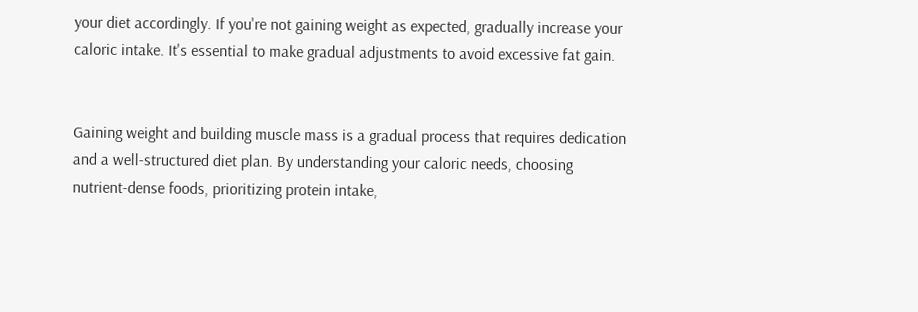your diet accordingly. If you're not gaining weight as expected, gradually increase your caloric intake. It's essential to make gradual adjustments to avoid excessive fat gain.


Gaining weight and building muscle mass is a gradual process that requires dedication and a well-structured diet plan. By understanding your caloric needs, choosing nutrient-dense foods, prioritizing protein intake,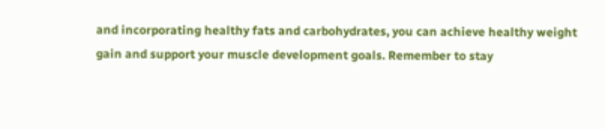and incorporating healthy fats and carbohydrates, you can achieve healthy weight gain and support your muscle development goals. Remember to stay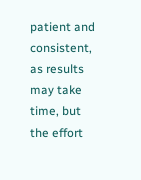patient and consistent, as results may take time, but the effort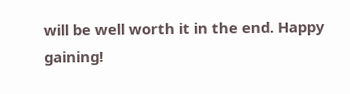will be well worth it in the end. Happy gaining!